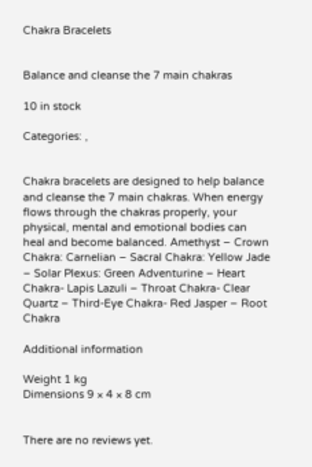Chakra Bracelets


Balance and cleanse the 7 main chakras

10 in stock

Categories: ,


Chakra bracelets are designed to help balance and cleanse the 7 main chakras. When energy flows through the chakras properly, your physical, mental and emotional bodies can heal and become balanced. Amethyst – Crown Chakra: Carnelian – Sacral Chakra: Yellow Jade – Solar Plexus: Green Adventurine – Heart Chakra- Lapis Lazuli – Throat Chakra- Clear Quartz – Third-Eye Chakra- Red Jasper – Root Chakra

Additional information

Weight 1 kg
Dimensions 9 × 4 × 8 cm


There are no reviews yet.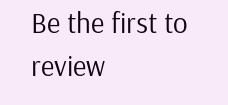Be the first to review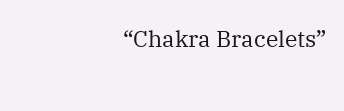“Chakra Bracelets”